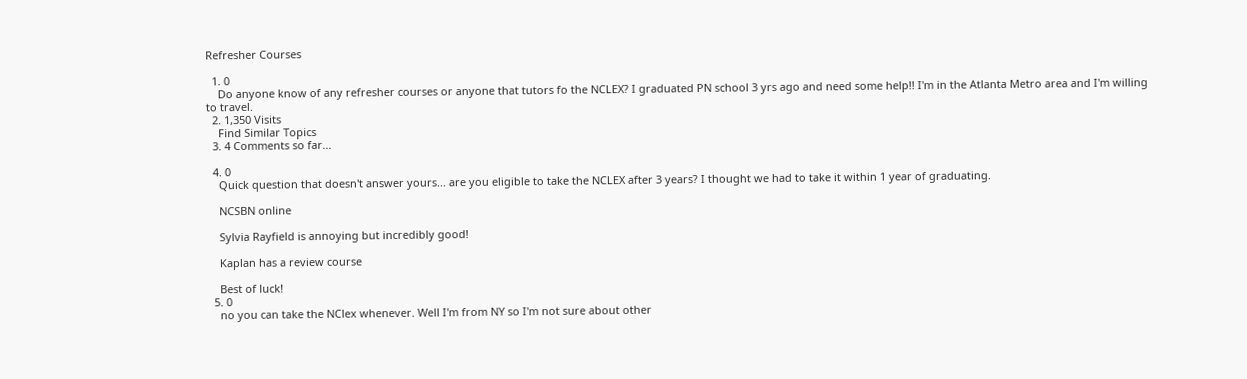Refresher Courses

  1. 0
    Do anyone know of any refresher courses or anyone that tutors fo the NCLEX? I graduated PN school 3 yrs ago and need some help!! I'm in the Atlanta Metro area and I'm willing to travel.
  2. 1,350 Visits
    Find Similar Topics
  3. 4 Comments so far...

  4. 0
    Quick question that doesn't answer yours... are you eligible to take the NCLEX after 3 years? I thought we had to take it within 1 year of graduating.

    NCSBN online

    Sylvia Rayfield is annoying but incredibly good!

    Kaplan has a review course

    Best of luck!
  5. 0
    no you can take the NClex whenever. Well I'm from NY so I'm not sure about other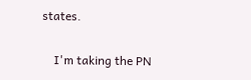states.

    I'm taking the PN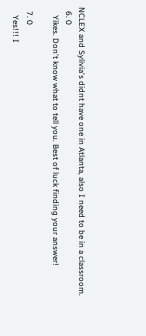NCLEX and Sylivia's didnt have one in Atlanta, also I need to be in a classroom.
  6. 0
    Yikes. Don't know what to tell you. Best of luck finding your answer!

  7. 0
    Yes!!! I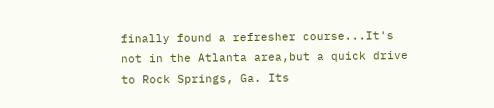finally found a refresher course...It's not in the Atlanta area,but a quick drive to Rock Springs, Ga. Its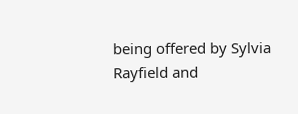being offered by Sylvia Rayfield and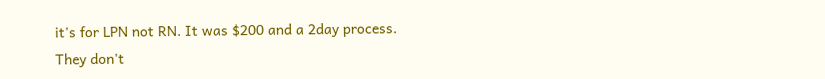it's for LPN not RN. It was $200 and a 2day process. They don't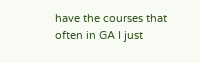have the courses that often in GA I just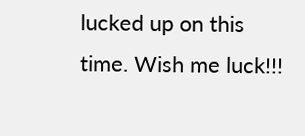lucked up on this time. Wish me luck!!!